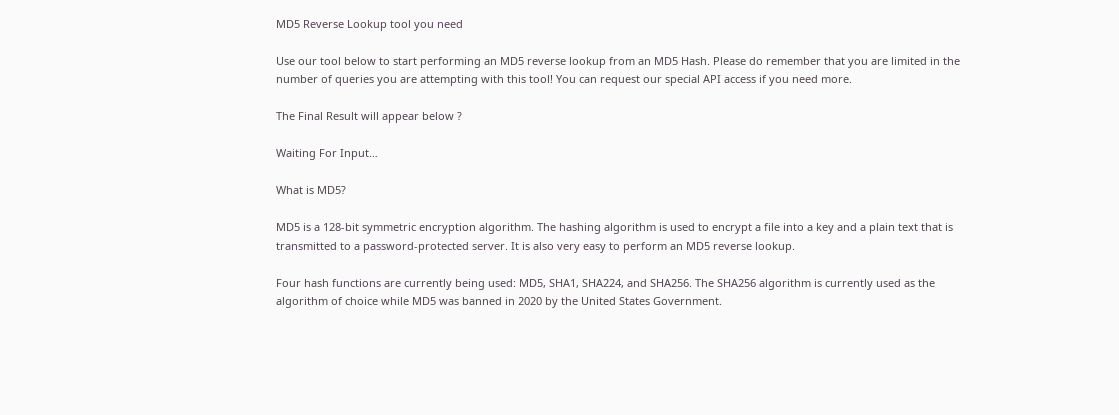MD5 Reverse Lookup tool you need

Use our tool below to start performing an MD5 reverse lookup from an MD5 Hash. Please do remember that you are limited in the number of queries you are attempting with this tool! You can request our special API access if you need more.

The Final Result will appear below ?

Waiting For Input…

What is MD5?

MD5 is a 128-bit symmetric encryption algorithm. The hashing algorithm is used to encrypt a file into a key and a plain text that is transmitted to a password-protected server. It is also very easy to perform an MD5 reverse lookup.

Four hash functions are currently being used: MD5, SHA1, SHA224, and SHA256. The SHA256 algorithm is currently used as the algorithm of choice while MD5 was banned in 2020 by the United States Government.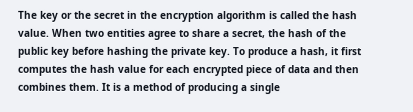The key or the secret in the encryption algorithm is called the hash value. When two entities agree to share a secret, the hash of the public key before hashing the private key. To produce a hash, it first computes the hash value for each encrypted piece of data and then combines them. It is a method of producing a single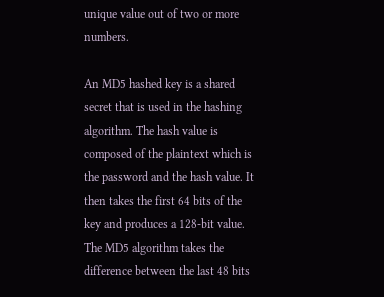unique value out of two or more numbers.

An MD5 hashed key is a shared secret that is used in the hashing algorithm. The hash value is composed of the plaintext which is the password and the hash value. It then takes the first 64 bits of the key and produces a 128-bit value. The MD5 algorithm takes the difference between the last 48 bits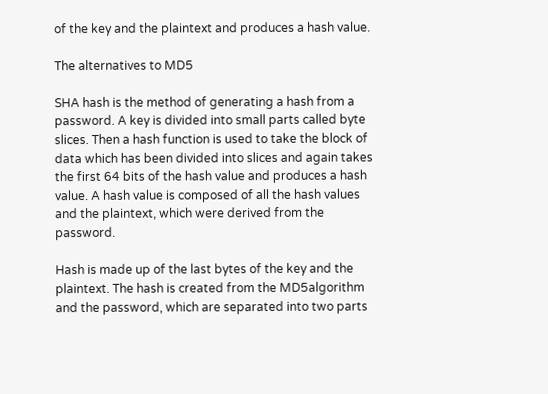of the key and the plaintext and produces a hash value.

The alternatives to MD5

SHA hash is the method of generating a hash from a password. A key is divided into small parts called byte slices. Then a hash function is used to take the block of data which has been divided into slices and again takes the first 64 bits of the hash value and produces a hash value. A hash value is composed of all the hash values and the plaintext, which were derived from the password.

Hash is made up of the last bytes of the key and the plaintext. The hash is created from the MD5algorithm and the password, which are separated into two parts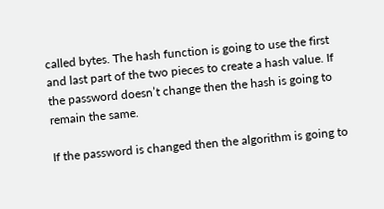called bytes. The hash function is going to use the first and last part of the two pieces to create a hash value. If the password doesn’t change then the hash is going to remain the same.

If the password is changed then the algorithm is going to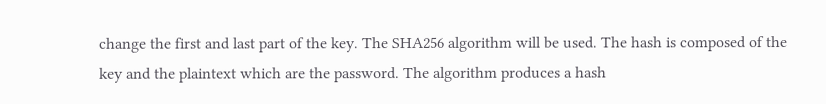change the first and last part of the key. The SHA256 algorithm will be used. The hash is composed of the key and the plaintext which are the password. The algorithm produces a hash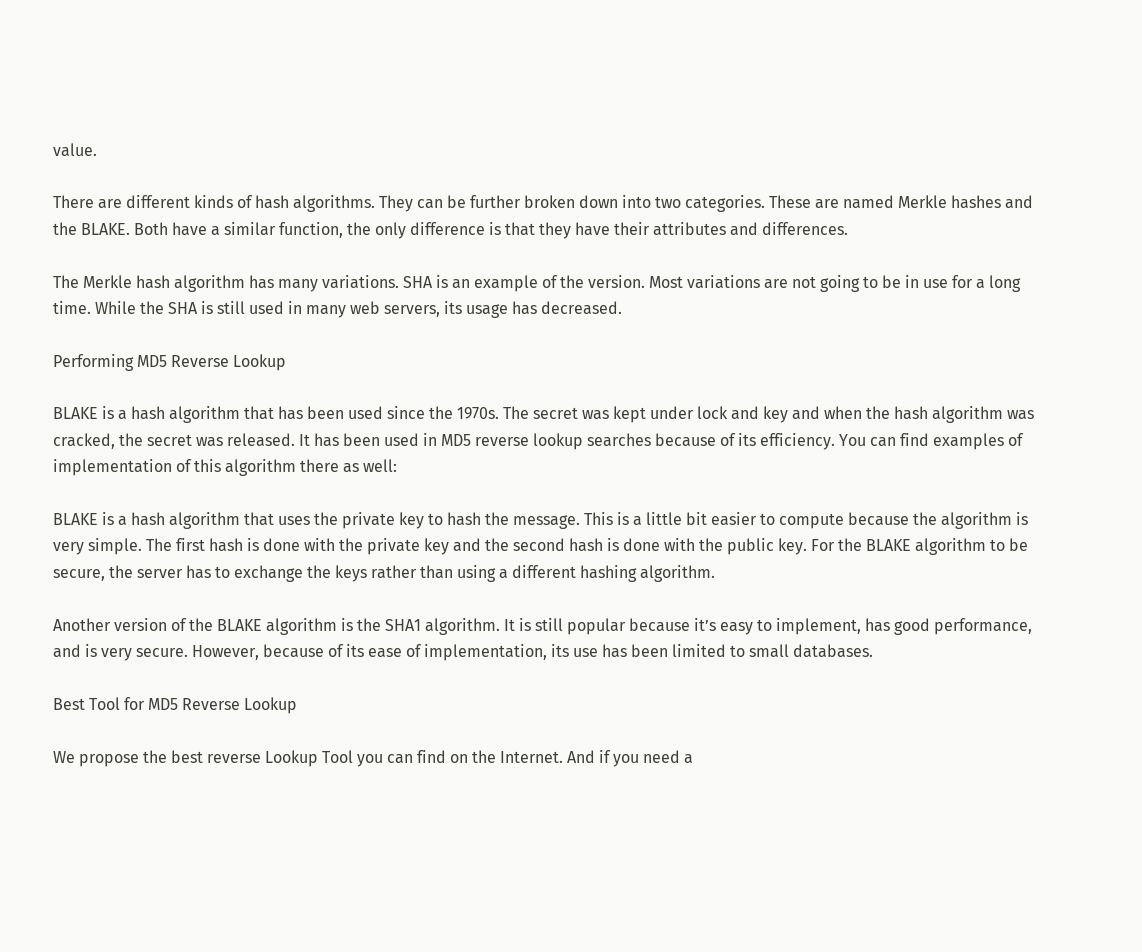value.

There are different kinds of hash algorithms. They can be further broken down into two categories. These are named Merkle hashes and the BLAKE. Both have a similar function, the only difference is that they have their attributes and differences.

The Merkle hash algorithm has many variations. SHA is an example of the version. Most variations are not going to be in use for a long time. While the SHA is still used in many web servers, its usage has decreased.

Performing MD5 Reverse Lookup

BLAKE is a hash algorithm that has been used since the 1970s. The secret was kept under lock and key and when the hash algorithm was cracked, the secret was released. It has been used in MD5 reverse lookup searches because of its efficiency. You can find examples of implementation of this algorithm there as well:

BLAKE is a hash algorithm that uses the private key to hash the message. This is a little bit easier to compute because the algorithm is very simple. The first hash is done with the private key and the second hash is done with the public key. For the BLAKE algorithm to be secure, the server has to exchange the keys rather than using a different hashing algorithm.

Another version of the BLAKE algorithm is the SHA1 algorithm. It is still popular because it’s easy to implement, has good performance, and is very secure. However, because of its ease of implementation, its use has been limited to small databases.

Best Tool for MD5 Reverse Lookup

We propose the best reverse Lookup Tool you can find on the Internet. And if you need a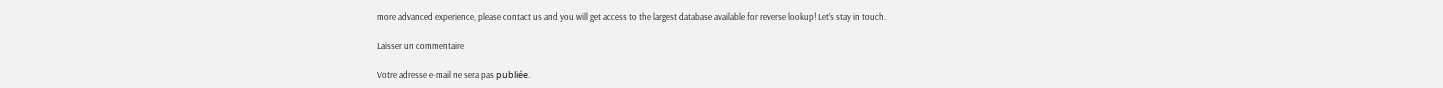more advanced experience, please contact us and you will get access to the largest database available for reverse lookup! Let’s stay in touch.

Laisser un commentaire

Votre adresse e-mail ne sera pas publiée.